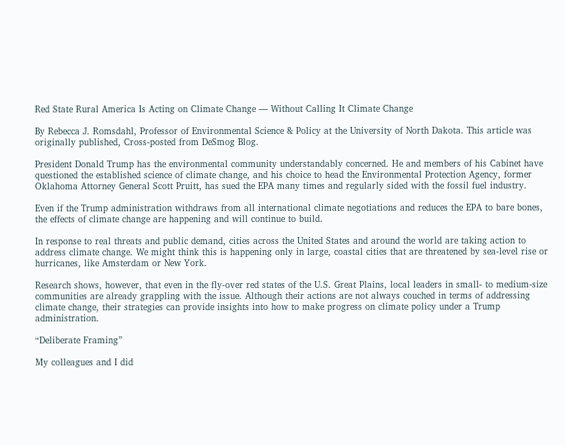Red State Rural America Is Acting on Climate Change — Without Calling It Climate Change

By Rebecca J. Romsdahl, Professor of Environmental Science & Policy at the University of North Dakota. This article was originally published, Cross-posted from DeSmog Blog.

President Donald Trump has the environmental community understandably concerned. He and members of his Cabinet have questioned the established science of climate change, and his choice to head the Environmental Protection Agency, former Oklahoma Attorney General Scott Pruitt, has sued the EPA many times and regularly sided with the fossil fuel industry.

Even if the Trump administration withdraws from all international climate negotiations and reduces the EPA to bare bones, the effects of climate change are happening and will continue to build.

In response to real threats and public demand, cities across the United States and around the world are taking action to address climate change. We might think this is happening only in large, coastal cities that are threatened by sea-level rise or hurricanes, like Amsterdam or New York.

Research shows, however, that even in the fly-over red states of the U.S. Great Plains, local leaders in small- to medium-size communities are already grappling with the issue. Although their actions are not always couched in terms of addressing climate change, their strategies can provide insights into how to make progress on climate policy under a Trump administration.

“Deliberate Framing”

My colleagues and I did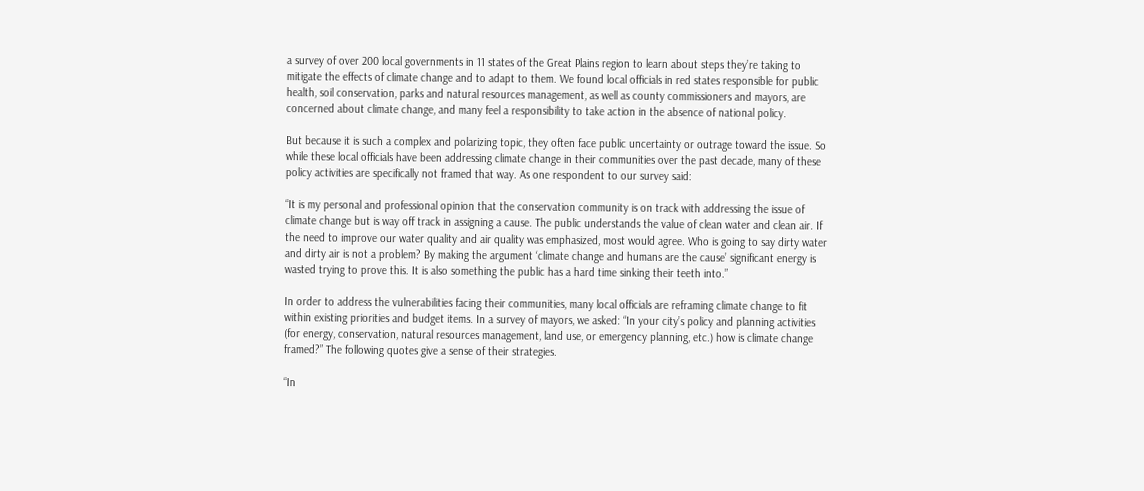a survey of over 200 local governments in 11 states of the Great Plains region to learn about steps they’re taking to mitigate the effects of climate change and to adapt to them. We found local officials in red states responsible for public health, soil conservation, parks and natural resources management, as well as county commissioners and mayors, are concerned about climate change, and many feel a responsibility to take action in the absence of national policy.

But because it is such a complex and polarizing topic, they often face public uncertainty or outrage toward the issue. So while these local officials have been addressing climate change in their communities over the past decade, many of these policy activities are specifically not framed that way. As one respondent to our survey said:

“It is my personal and professional opinion that the conservation community is on track with addressing the issue of climate change but is way off track in assigning a cause. The public understands the value of clean water and clean air. If the need to improve our water quality and air quality was emphasized, most would agree. Who is going to say dirty water and dirty air is not a problem? By making the argument ‘climate change and humans are the cause’ significant energy is wasted trying to prove this. It is also something the public has a hard time sinking their teeth into.”

In order to address the vulnerabilities facing their communities, many local officials are reframing climate change to fit within existing priorities and budget items. In a survey of mayors, we asked: “In your city’s policy and planning activities (for energy, conservation, natural resources management, land use, or emergency planning, etc.) how is climate change framed?” The following quotes give a sense of their strategies.

“In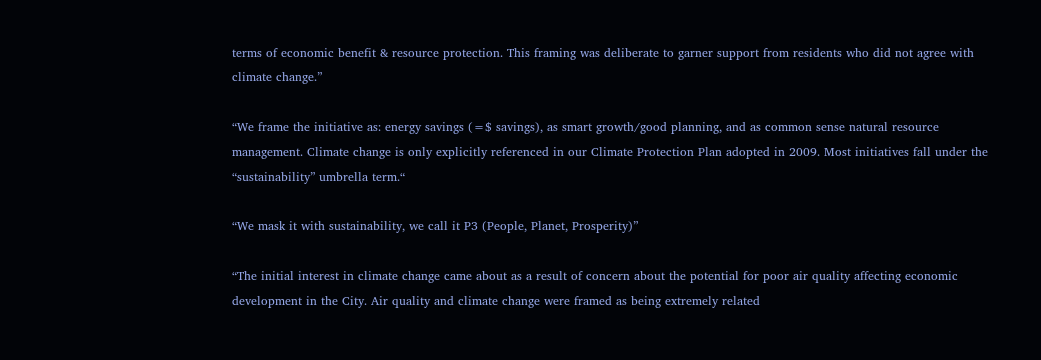terms of economic benefit & resource protection. This framing was deliberate to garner support from residents who did not agree with climate change.”

“We frame the initiative as: energy savings (=$ savings), as smart growth/good planning, and as common sense natural resource management. Climate change is only explicitly referenced in our Climate Protection Plan adopted in 2009. Most initiatives fall under the “sustainability” umbrella term.“

“We mask it with sustainability, we call it P3 (People, Planet, Prosperity)”

“The initial interest in climate change came about as a result of concern about the potential for poor air quality affecting economic development in the City. Air quality and climate change were framed as being extremely related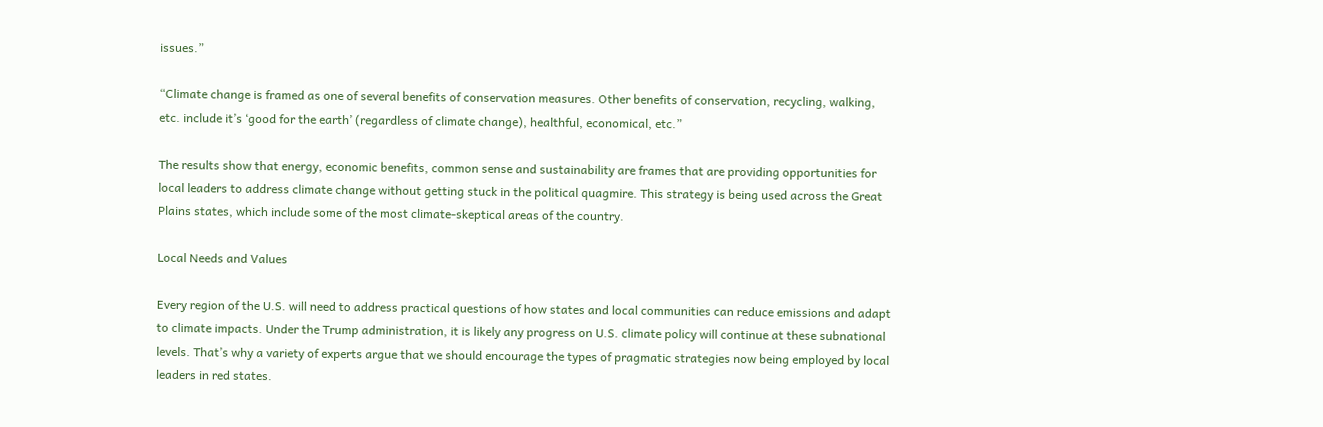issues.”

“Climate change is framed as one of several benefits of conservation measures. Other benefits of conservation, recycling, walking, etc. include it’s ‘good for the earth’ (regardless of climate change), healthful, economical, etc.”

The results show that energy, economic benefits, common sense and sustainability are frames that are providing opportunities for local leaders to address climate change without getting stuck in the political quagmire. This strategy is being used across the Great Plains states, which include some of the most climate-skeptical areas of the country.

Local Needs and Values

Every region of the U.S. will need to address practical questions of how states and local communities can reduce emissions and adapt to climate impacts. Under the Trump administration, it is likely any progress on U.S. climate policy will continue at these subnational levels. That’s why a variety of experts argue that we should encourage the types of pragmatic strategies now being employed by local leaders in red states.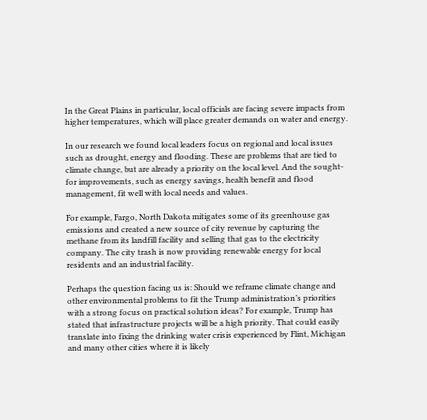In the Great Plains in particular, local officials are facing severe impacts from higher temperatures, which will place greater demands on water and energy.

In our research we found local leaders focus on regional and local issues such as drought, energy and flooding. These are problems that are tied to climate change, but are already a priority on the local level. And the sought-for improvements, such as energy savings, health benefit and flood management, fit well with local needs and values.

For example, Fargo, North Dakota mitigates some of its greenhouse gas emissions and created a new source of city revenue by capturing the methane from its landfill facility and selling that gas to the electricity company. The city trash is now providing renewable energy for local residents and an industrial facility.

Perhaps the question facing us is: Should we reframe climate change and other environmental problems to fit the Trump administration’s priorities with a strong focus on practical solution ideas? For example, Trump has stated that infrastructure projects will be a high priority. That could easily translate into fixing the drinking water crisis experienced by Flint, Michigan and many other cities where it is likely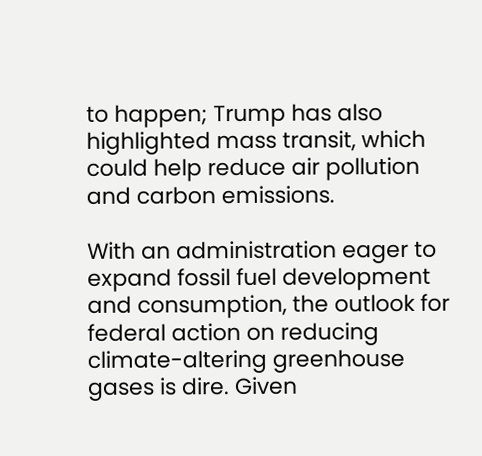to happen; Trump has also highlighted mass transit, which could help reduce air pollution and carbon emissions.

With an administration eager to expand fossil fuel development and consumption, the outlook for federal action on reducing climate-altering greenhouse gases is dire. Given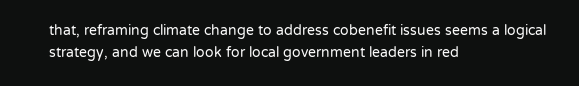that, reframing climate change to address cobenefit issues seems a logical strategy, and we can look for local government leaders in red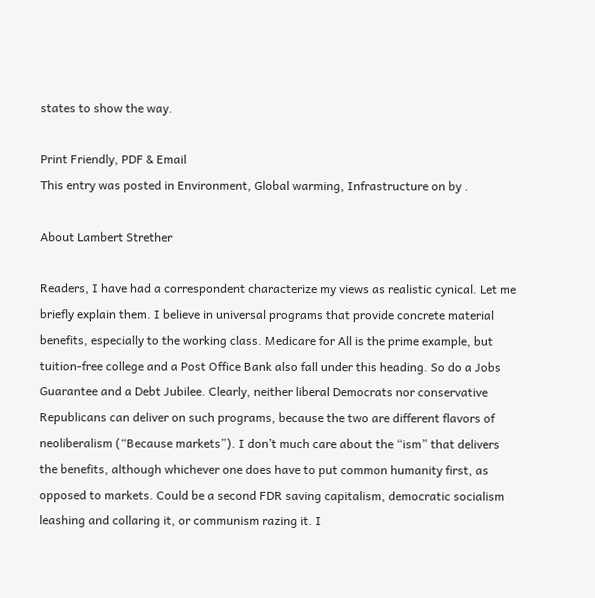states to show the way.

Print Friendly, PDF & Email
This entry was posted in Environment, Global warming, Infrastructure on by .

About Lambert Strether

Readers, I have had a correspondent characterize my views as realistic cynical. Let me briefly explain them. I believe in universal programs that provide concrete material benefits, especially to the working class. Medicare for All is the prime example, but tuition-free college and a Post Office Bank also fall under this heading. So do a Jobs Guarantee and a Debt Jubilee. Clearly, neither liberal Democrats nor conservative Republicans can deliver on such programs, because the two are different flavors of neoliberalism (“Because markets”). I don’t much care about the “ism” that delivers the benefits, although whichever one does have to put common humanity first, as opposed to markets. Could be a second FDR saving capitalism, democratic socialism leashing and collaring it, or communism razing it. I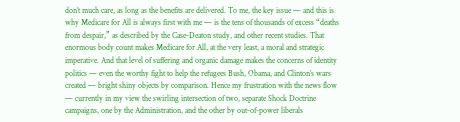don’t much care, as long as the benefits are delivered. To me, the key issue — and this is why Medicare for All is always first with me — is the tens of thousands of excess “deaths from despair,” as described by the Case-Deaton study, and other recent studies. That enormous body count makes Medicare for All, at the very least, a moral and strategic imperative. And that level of suffering and organic damage makes the concerns of identity politics — even the worthy fight to help the refugees Bush, Obama, and Clinton’s wars created — bright shiny objects by comparison. Hence my frustration with the news flow — currently in my view the swirling intersection of two, separate Shock Doctrine campaigns, one by the Administration, and the other by out-of-power liberals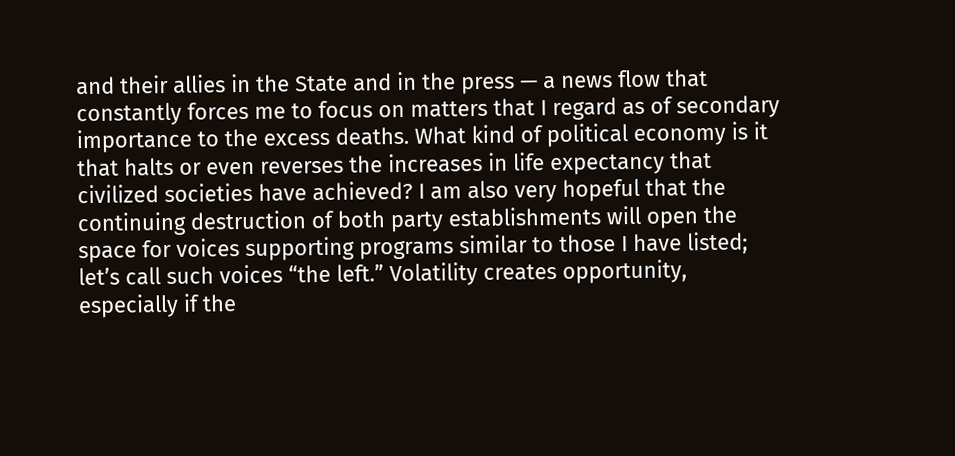and their allies in the State and in the press — a news flow that constantly forces me to focus on matters that I regard as of secondary importance to the excess deaths. What kind of political economy is it that halts or even reverses the increases in life expectancy that civilized societies have achieved? I am also very hopeful that the continuing destruction of both party establishments will open the space for voices supporting programs similar to those I have listed; let’s call such voices “the left.” Volatility creates opportunity, especially if the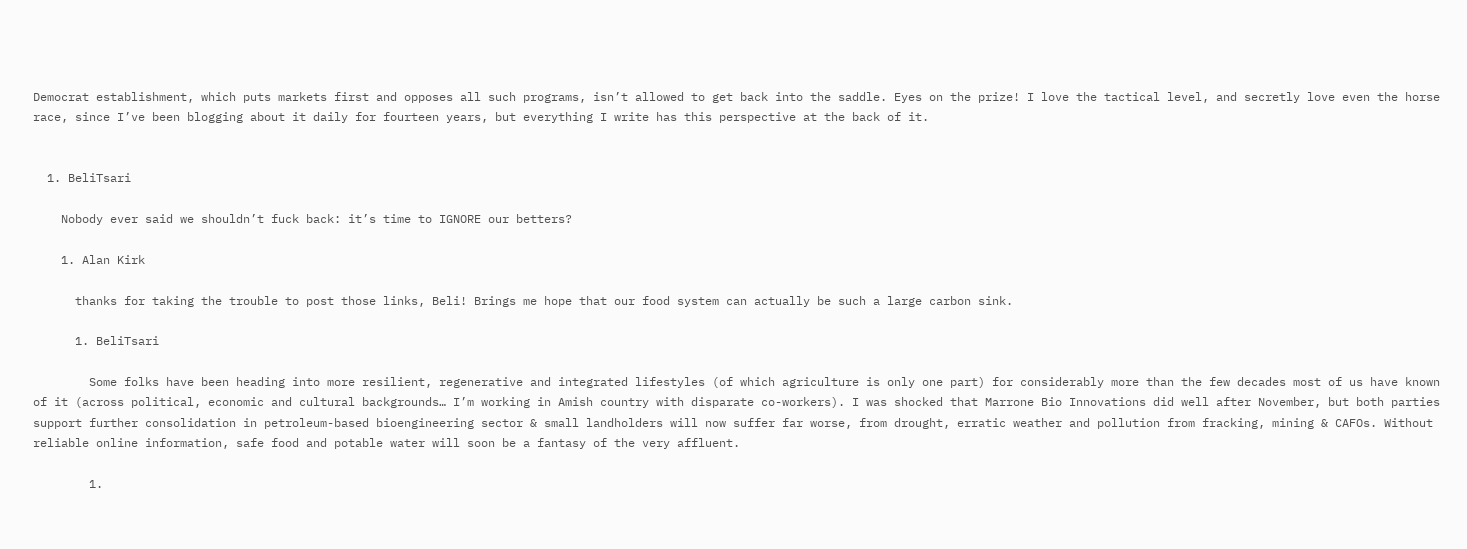Democrat establishment, which puts markets first and opposes all such programs, isn’t allowed to get back into the saddle. Eyes on the prize! I love the tactical level, and secretly love even the horse race, since I’ve been blogging about it daily for fourteen years, but everything I write has this perspective at the back of it.


  1. BeliTsari

    Nobody ever said we shouldn’t fuck back: it’s time to IGNORE our betters?

    1. Alan Kirk

      thanks for taking the trouble to post those links, Beli! Brings me hope that our food system can actually be such a large carbon sink.

      1. BeliTsari

        Some folks have been heading into more resilient, regenerative and integrated lifestyles (of which agriculture is only one part) for considerably more than the few decades most of us have known of it (across political, economic and cultural backgrounds… I’m working in Amish country with disparate co-workers). I was shocked that Marrone Bio Innovations did well after November, but both parties support further consolidation in petroleum-based bioengineering sector & small landholders will now suffer far worse, from drought, erratic weather and pollution from fracking, mining & CAFOs. Without reliable online information, safe food and potable water will soon be a fantasy of the very affluent.

        1.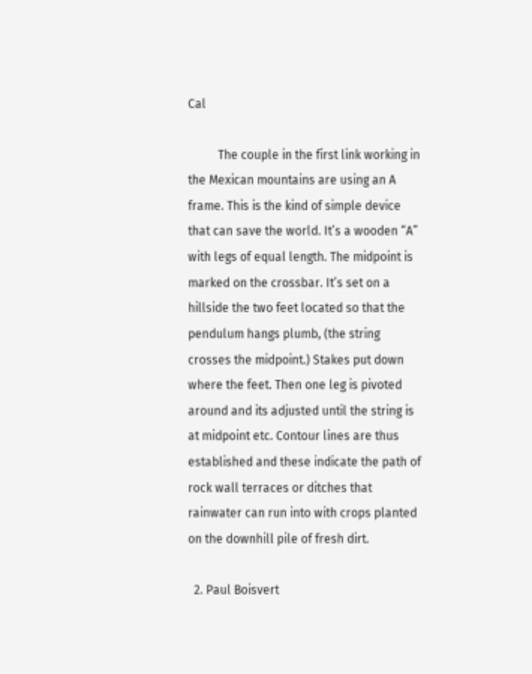Cal

          The couple in the first link working in the Mexican mountains are using an A frame. This is the kind of simple device that can save the world. It’s a wooden “A” with legs of equal length. The midpoint is marked on the crossbar. It’s set on a hillside the two feet located so that the pendulum hangs plumb, (the string crosses the midpoint.) Stakes put down where the feet. Then one leg is pivoted around and its adjusted until the string is at midpoint etc. Contour lines are thus established and these indicate the path of rock wall terraces or ditches that rainwater can run into with crops planted on the downhill pile of fresh dirt.

  2. Paul Boisvert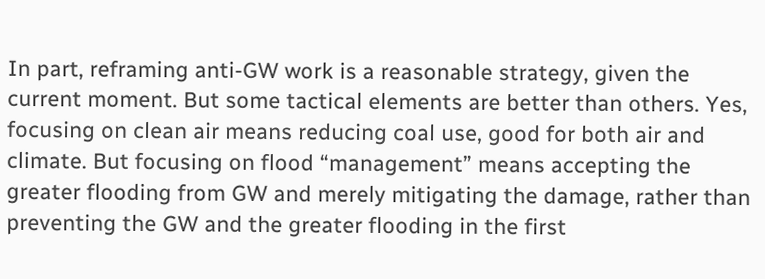In part, reframing anti-GW work is a reasonable strategy, given the current moment. But some tactical elements are better than others. Yes, focusing on clean air means reducing coal use, good for both air and climate. But focusing on flood “management” means accepting the greater flooding from GW and merely mitigating the damage, rather than preventing the GW and the greater flooding in the first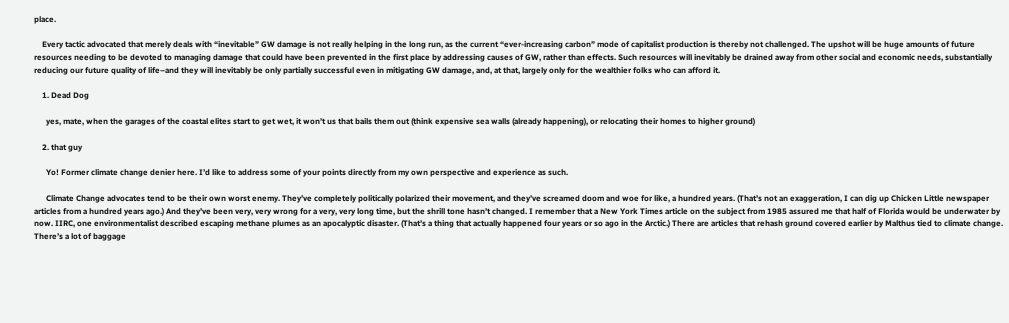place.

    Every tactic advocated that merely deals with “inevitable” GW damage is not really helping in the long run, as the current “ever-increasing carbon” mode of capitalist production is thereby not challenged. The upshot will be huge amounts of future resources needing to be devoted to managing damage that could have been prevented in the first place by addressing causes of GW, rather than effects. Such resources will inevitably be drained away from other social and economic needs, substantially reducing our future quality of life–and they will inevitably be only partially successful even in mitigating GW damage, and, at that, largely only for the wealthier folks who can afford it.

    1. Dead Dog

      yes, mate, when the garages of the coastal elites start to get wet, it won’t us that bails them out (think expensive sea walls (already happening), or relocating their homes to higher ground)

    2. that guy

      Yo! Former climate change denier here. I’d like to address some of your points directly from my own perspective and experience as such.

      Climate Change advocates tend to be their own worst enemy. They’ve completely politically polarized their movement, and they’ve screamed doom and woe for like, a hundred years. (That’s not an exaggeration, I can dig up Chicken Little newspaper articles from a hundred years ago.) And they’ve been very, very wrong for a very, very long time, but the shrill tone hasn’t changed. I remember that a New York Times article on the subject from 1985 assured me that half of Florida would be underwater by now. IIRC, one environmentalist described escaping methane plumes as an apocalyptic disaster. (That’s a thing that actually happened four years or so ago in the Arctic.) There are articles that rehash ground covered earlier by Malthus tied to climate change. There’s a lot of baggage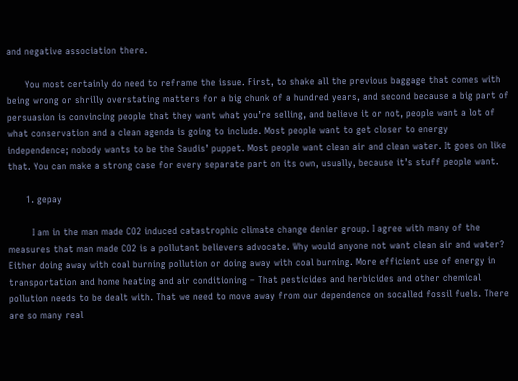and negative association there.

      You most certainly do need to reframe the issue. First, to shake all the previous baggage that comes with being wrong or shrilly overstating matters for a big chunk of a hundred years, and second because a big part of persuasion is convincing people that they want what you’re selling, and believe it or not, people want a lot of what conservation and a clean agenda is going to include. Most people want to get closer to energy independence; nobody wants to be the Saudis’ puppet. Most people want clean air and clean water. It goes on like that. You can make a strong case for every separate part on its own, usually, because it’s stuff people want.

      1. gepay

        I am in the man made CO2 induced catastrophic climate change denier group. I agree with many of the measures that man made CO2 is a pollutant believers advocate. Why would anyone not want clean air and water? Either doing away with coal burning pollution or doing away with coal burning. More efficient use of energy in transportation and home heating and air conditioning – That pesticides and herbicides and other chemical pollution needs to be dealt with. That we need to move away from our dependence on socalled fossil fuels. There are so many real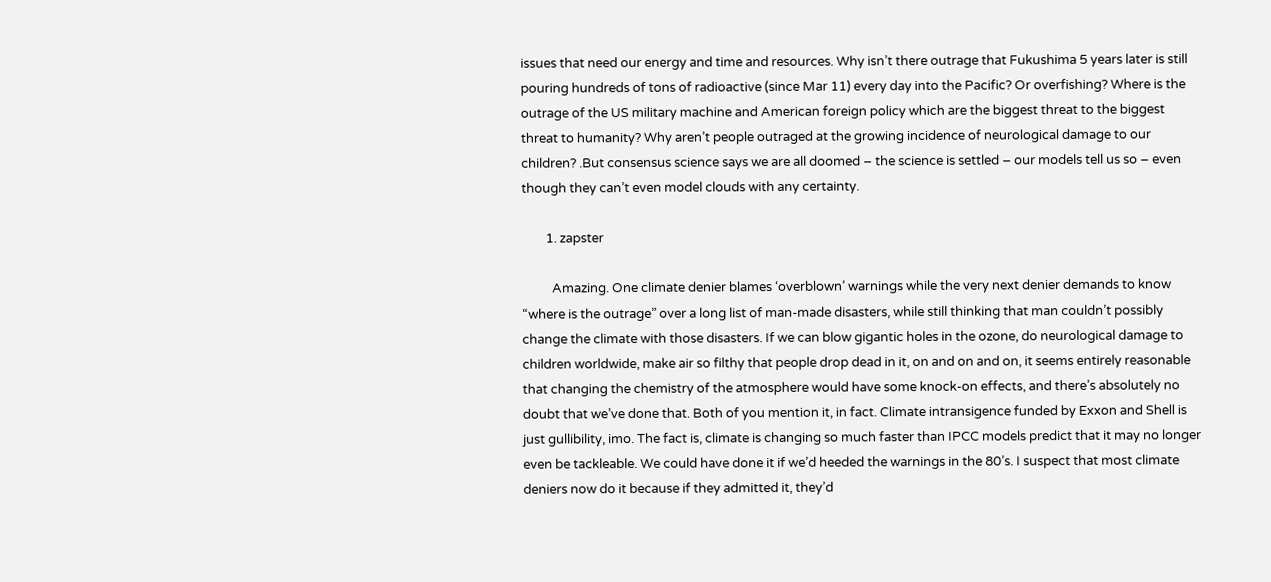issues that need our energy and time and resources. Why isn’t there outrage that Fukushima 5 years later is still pouring hundreds of tons of radioactive (since Mar 11) every day into the Pacific? Or overfishing? Where is the outrage of the US military machine and American foreign policy which are the biggest threat to the biggest threat to humanity? Why aren’t people outraged at the growing incidence of neurological damage to our children? .But consensus science says we are all doomed – the science is settled – our models tell us so – even though they can’t even model clouds with any certainty.

        1. zapster

          Amazing. One climate denier blames ‘overblown’ warnings while the very next denier demands to know “where is the outrage” over a long list of man-made disasters, while still thinking that man couldn’t possibly change the climate with those disasters. If we can blow gigantic holes in the ozone, do neurological damage to children worldwide, make air so filthy that people drop dead in it, on and on and on, it seems entirely reasonable that changing the chemistry of the atmosphere would have some knock-on effects, and there’s absolutely no doubt that we’ve done that. Both of you mention it, in fact. Climate intransigence funded by Exxon and Shell is just gullibility, imo. The fact is, climate is changing so much faster than IPCC models predict that it may no longer even be tackleable. We could have done it if we’d heeded the warnings in the 80’s. I suspect that most climate deniers now do it because if they admitted it, they’d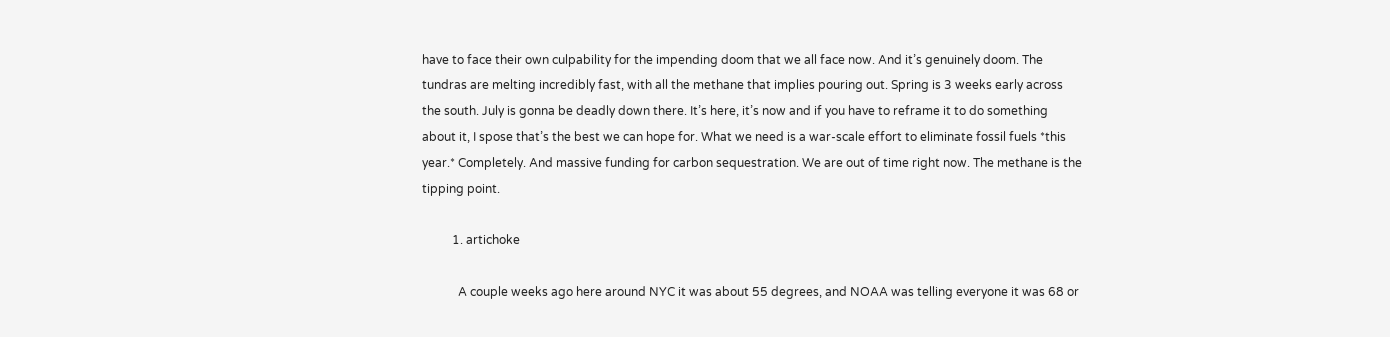have to face their own culpability for the impending doom that we all face now. And it’s genuinely doom. The tundras are melting incredibly fast, with all the methane that implies pouring out. Spring is 3 weeks early across the south. July is gonna be deadly down there. It’s here, it’s now and if you have to reframe it to do something about it, I spose that’s the best we can hope for. What we need is a war-scale effort to eliminate fossil fuels *this year.* Completely. And massive funding for carbon sequestration. We are out of time right now. The methane is the tipping point.

          1. artichoke

            A couple weeks ago here around NYC it was about 55 degrees, and NOAA was telling everyone it was 68 or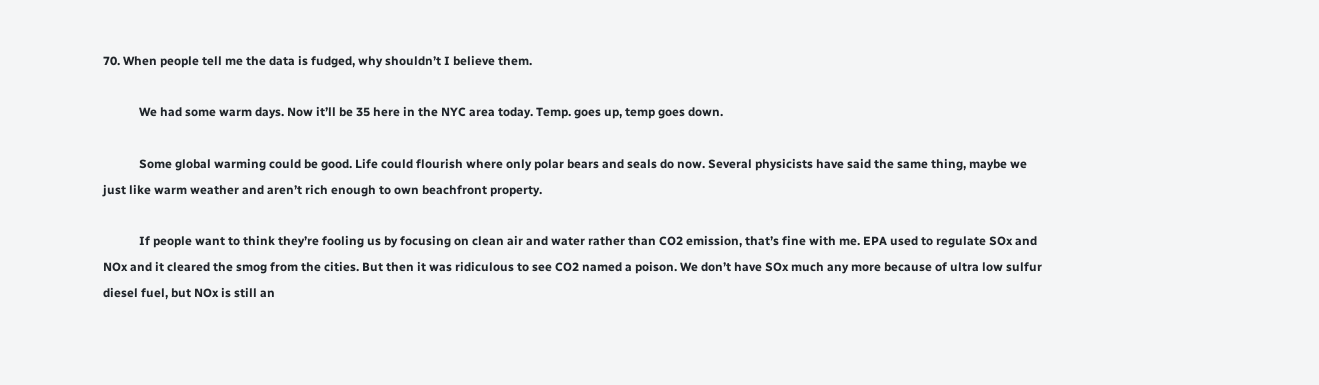70. When people tell me the data is fudged, why shouldn’t I believe them.

            We had some warm days. Now it’ll be 35 here in the NYC area today. Temp. goes up, temp goes down.

            Some global warming could be good. Life could flourish where only polar bears and seals do now. Several physicists have said the same thing, maybe we just like warm weather and aren’t rich enough to own beachfront property.

            If people want to think they’re fooling us by focusing on clean air and water rather than CO2 emission, that’s fine with me. EPA used to regulate SOx and NOx and it cleared the smog from the cities. But then it was ridiculous to see CO2 named a poison. We don’t have SOx much any more because of ultra low sulfur diesel fuel, but NOx is still an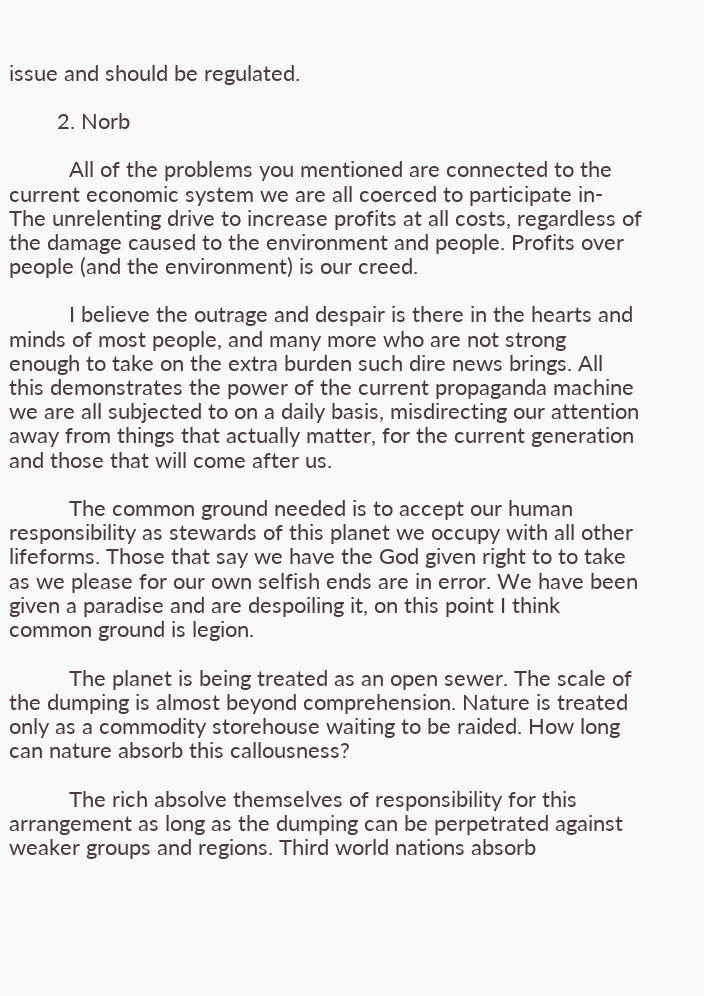issue and should be regulated.

        2. Norb

          All of the problems you mentioned are connected to the current economic system we are all coerced to participate in- The unrelenting drive to increase profits at all costs, regardless of the damage caused to the environment and people. Profits over people (and the environment) is our creed.

          I believe the outrage and despair is there in the hearts and minds of most people, and many more who are not strong enough to take on the extra burden such dire news brings. All this demonstrates the power of the current propaganda machine we are all subjected to on a daily basis, misdirecting our attention away from things that actually matter, for the current generation and those that will come after us.

          The common ground needed is to accept our human responsibility as stewards of this planet we occupy with all other lifeforms. Those that say we have the God given right to to take as we please for our own selfish ends are in error. We have been given a paradise and are despoiling it, on this point I think common ground is legion.

          The planet is being treated as an open sewer. The scale of the dumping is almost beyond comprehension. Nature is treated only as a commodity storehouse waiting to be raided. How long can nature absorb this callousness?

          The rich absolve themselves of responsibility for this arrangement as long as the dumping can be perpetrated against weaker groups and regions. Third world nations absorb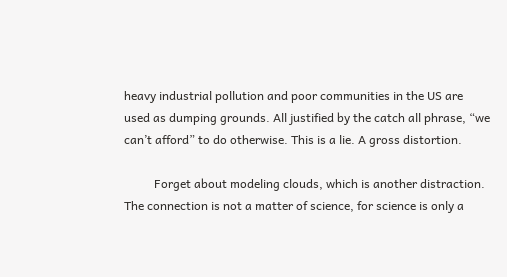heavy industrial pollution and poor communities in the US are used as dumping grounds. All justified by the catch all phrase, “we can’t afford” to do otherwise. This is a lie. A gross distortion.

          Forget about modeling clouds, which is another distraction. The connection is not a matter of science, for science is only a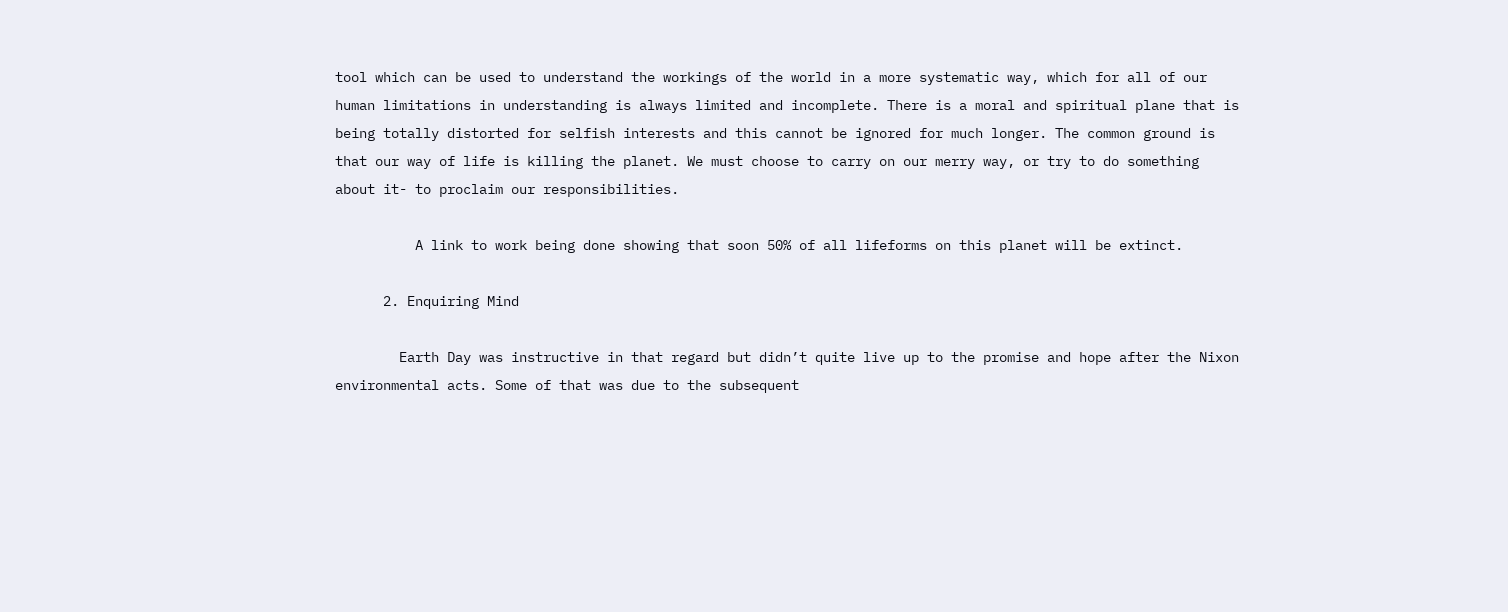tool which can be used to understand the workings of the world in a more systematic way, which for all of our human limitations in understanding is always limited and incomplete. There is a moral and spiritual plane that is being totally distorted for selfish interests and this cannot be ignored for much longer. The common ground is that our way of life is killing the planet. We must choose to carry on our merry way, or try to do something about it- to proclaim our responsibilities.

          A link to work being done showing that soon 50% of all lifeforms on this planet will be extinct.

      2. Enquiring Mind

        Earth Day was instructive in that regard but didn’t quite live up to the promise and hope after the Nixon environmental acts. Some of that was due to the subsequent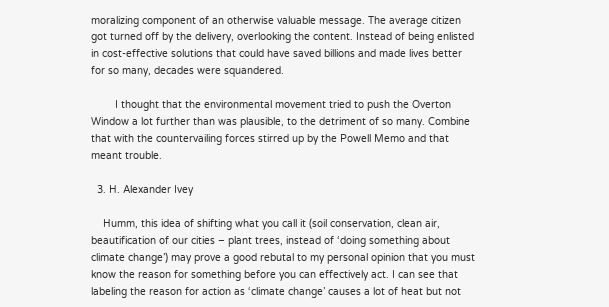moralizing component of an otherwise valuable message. The average citizen got turned off by the delivery, overlooking the content. Instead of being enlisted in cost-effective solutions that could have saved billions and made lives better for so many, decades were squandered.

        I thought that the environmental movement tried to push the Overton Window a lot further than was plausible, to the detriment of so many. Combine that with the countervailing forces stirred up by the Powell Memo and that meant trouble.

  3. H. Alexander Ivey

    Humm, this idea of shifting what you call it (soil conservation, clean air, beautification of our cities – plant trees, instead of ‘doing something about climate change’) may prove a good rebutal to my personal opinion that you must know the reason for something before you can effectively act. I can see that labeling the reason for action as ‘climate change’ causes a lot of heat but not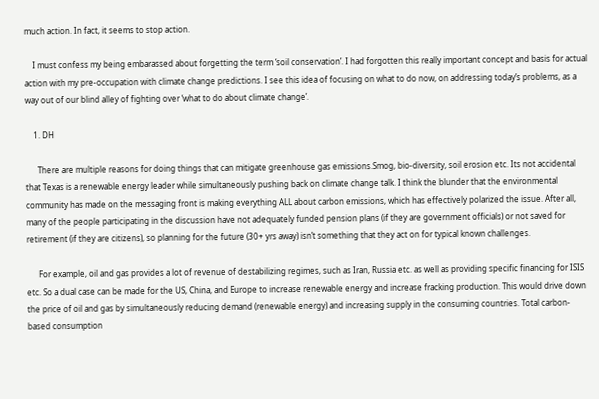much action. In fact, it seems to stop action.

    I must confess my being embarassed about forgetting the term ‘soil conservation’. I had forgotten this really important concept and basis for actual action with my pre-occupation with climate change predictions. I see this idea of focusing on what to do now, on addressing today’s problems, as a way out of our blind alley of fighting over ‘what to do about climate change’.

    1. DH

      There are multiple reasons for doing things that can mitigate greenhouse gas emissions.Smog, bio-diversity, soil erosion etc. Its not accidental that Texas is a renewable energy leader while simultaneously pushing back on climate change talk. I think the blunder that the environmental community has made on the messaging front is making everything ALL about carbon emissions, which has effectively polarized the issue. After all, many of the people participating in the discussion have not adequately funded pension plans (if they are government officials) or not saved for retirement (if they are citizens), so planning for the future (30+ yrs away) isn’t something that they act on for typical known challenges.

      For example, oil and gas provides a lot of revenue of destabilizing regimes, such as Iran, Russia etc. as well as providing specific financing for ISIS etc. So a dual case can be made for the US, China, and Europe to increase renewable energy and increase fracking production. This would drive down the price of oil and gas by simultaneously reducing demand (renewable energy) and increasing supply in the consuming countries. Total carbon-based consumption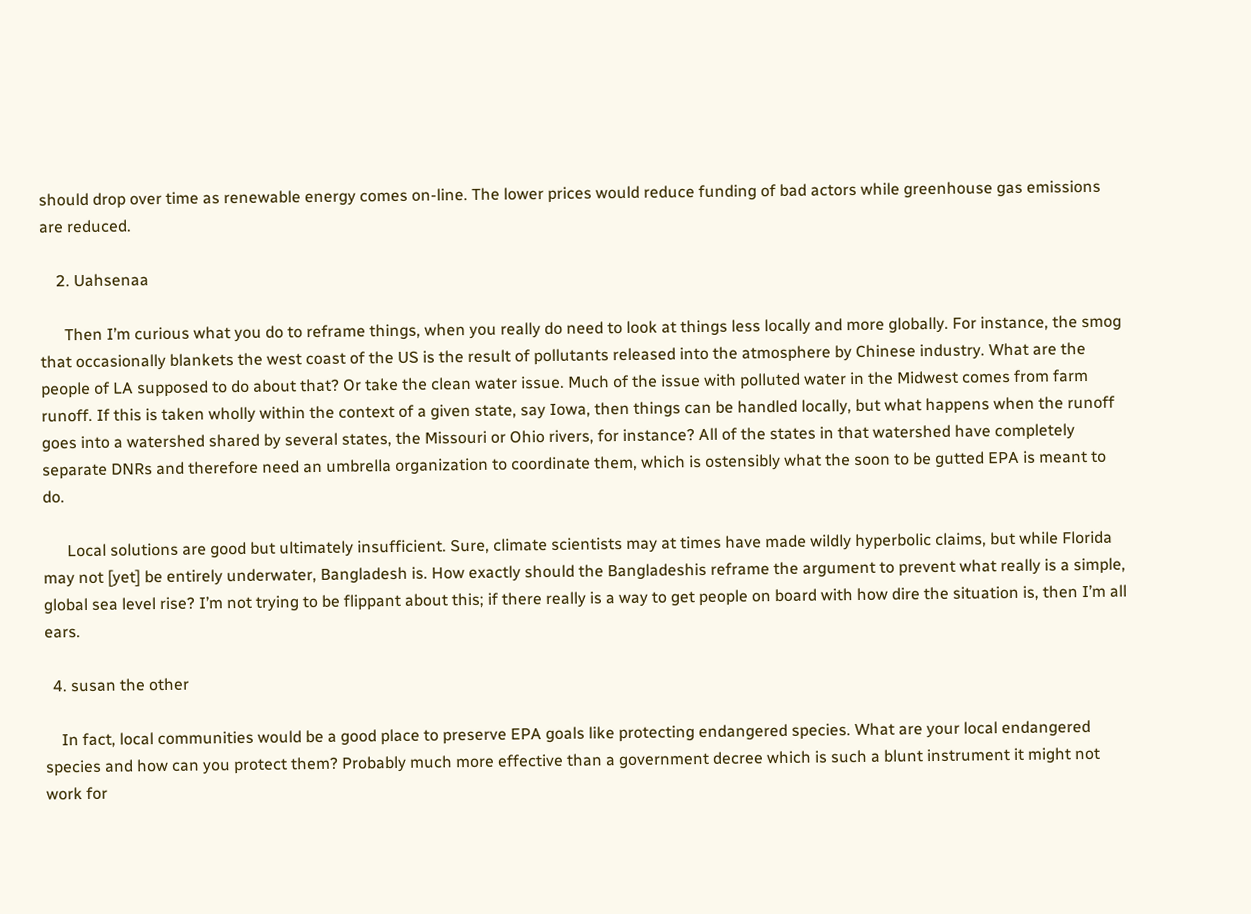should drop over time as renewable energy comes on-line. The lower prices would reduce funding of bad actors while greenhouse gas emissions are reduced.

    2. Uahsenaa

      Then I’m curious what you do to reframe things, when you really do need to look at things less locally and more globally. For instance, the smog that occasionally blankets the west coast of the US is the result of pollutants released into the atmosphere by Chinese industry. What are the people of LA supposed to do about that? Or take the clean water issue. Much of the issue with polluted water in the Midwest comes from farm runoff. If this is taken wholly within the context of a given state, say Iowa, then things can be handled locally, but what happens when the runoff goes into a watershed shared by several states, the Missouri or Ohio rivers, for instance? All of the states in that watershed have completely separate DNRs and therefore need an umbrella organization to coordinate them, which is ostensibly what the soon to be gutted EPA is meant to do.

      Local solutions are good but ultimately insufficient. Sure, climate scientists may at times have made wildly hyperbolic claims, but while Florida may not [yet] be entirely underwater, Bangladesh is. How exactly should the Bangladeshis reframe the argument to prevent what really is a simple, global sea level rise? I’m not trying to be flippant about this; if there really is a way to get people on board with how dire the situation is, then I’m all ears.

  4. susan the other

    In fact, local communities would be a good place to preserve EPA goals like protecting endangered species. What are your local endangered species and how can you protect them? Probably much more effective than a government decree which is such a blunt instrument it might not work for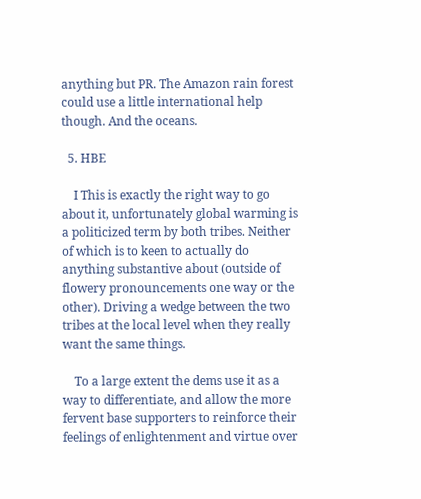anything but PR. The Amazon rain forest could use a little international help though. And the oceans.

  5. HBE

    I This is exactly the right way to go about it, unfortunately global warming is a politicized term by both tribes. Neither of which is to keen to actually do anything substantive about (outside of flowery pronouncements one way or the other). Driving a wedge between the two tribes at the local level when they really want the same things.

    To a large extent the dems use it as a way to differentiate, and allow the more fervent base supporters to reinforce their feelings of enlightenment and virtue over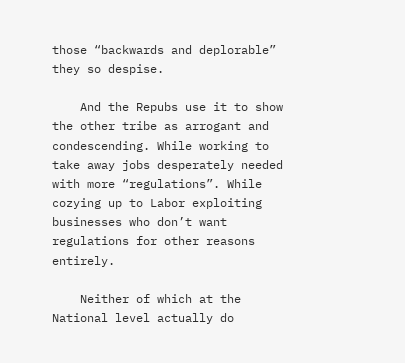those “backwards and deplorable” they so despise.

    And the Repubs use it to show the other tribe as arrogant and condescending. While working to take away jobs desperately needed with more “regulations”. While cozying up to Labor exploiting businesses who don’t want regulations for other reasons entirely.

    Neither of which at the National level actually do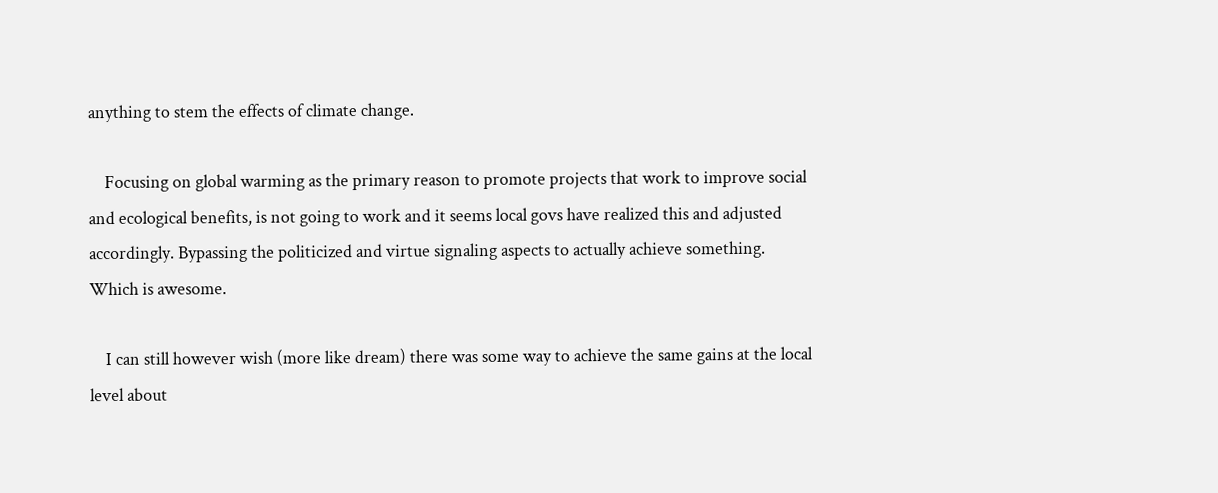anything to stem the effects of climate change.

    Focusing on global warming as the primary reason to promote projects that work to improve social and ecological benefits, is not going to work and it seems local govs have realized this and adjusted accordingly. Bypassing the politicized and virtue signaling aspects to actually achieve something. Which is awesome.

    I can still however wish (more like dream) there was some way to achieve the same gains at the local level about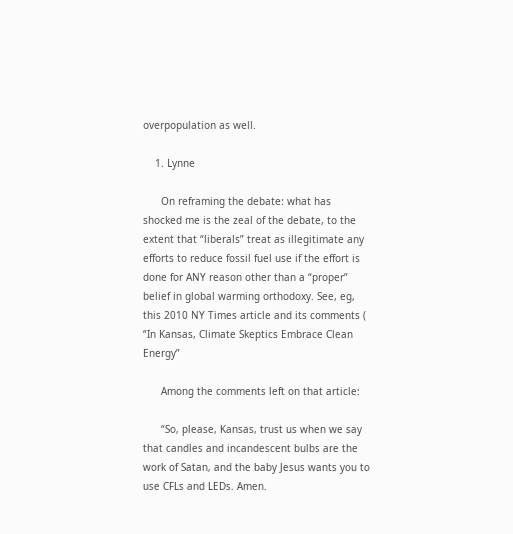overpopulation as well.

    1. Lynne

      On reframing the debate: what has shocked me is the zeal of the debate, to the extent that “liberals” treat as illegitimate any efforts to reduce fossil fuel use if the effort is done for ANY reason other than a “proper” belief in global warming orthodoxy. See, eg, this 2010 NY Times article and its comments ( “In Kansas, Climate Skeptics Embrace Clean Energy”

      Among the comments left on that article:

      “So, please, Kansas, trust us when we say that candles and incandescent bulbs are the work of Satan, and the baby Jesus wants you to use CFLs and LEDs. Amen.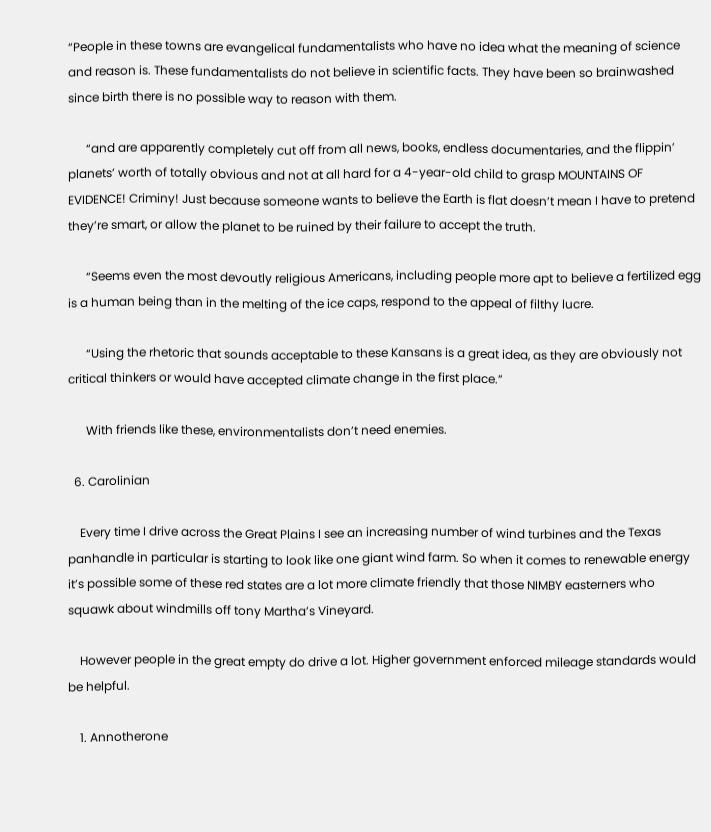“People in these towns are evangelical fundamentalists who have no idea what the meaning of science and reason is. These fundamentalists do not believe in scientific facts. They have been so brainwashed since birth there is no possible way to reason with them.

      “and are apparently completely cut off from all news, books, endless documentaries, and the flippin’ planets’ worth of totally obvious and not at all hard for a 4-year-old child to grasp MOUNTAINS OF EVIDENCE! Criminy! Just because someone wants to believe the Earth is flat doesn’t mean I have to pretend they’re smart, or allow the planet to be ruined by their failure to accept the truth.

      “Seems even the most devoutly religious Americans, including people more apt to believe a fertilized egg is a human being than in the melting of the ice caps, respond to the appeal of filthy lucre.

      “Using the rhetoric that sounds acceptable to these Kansans is a great idea, as they are obviously not critical thinkers or would have accepted climate change in the first place.”

      With friends like these, environmentalists don’t need enemies.

  6. Carolinian

    Every time I drive across the Great Plains I see an increasing number of wind turbines and the Texas panhandle in particular is starting to look like one giant wind farm. So when it comes to renewable energy it’s possible some of these red states are a lot more climate friendly that those NIMBY easterners who squawk about windmills off tony Martha’s Vineyard.

    However people in the great empty do drive a lot. Higher government enforced mileage standards would be helpful.

    1. Annotherone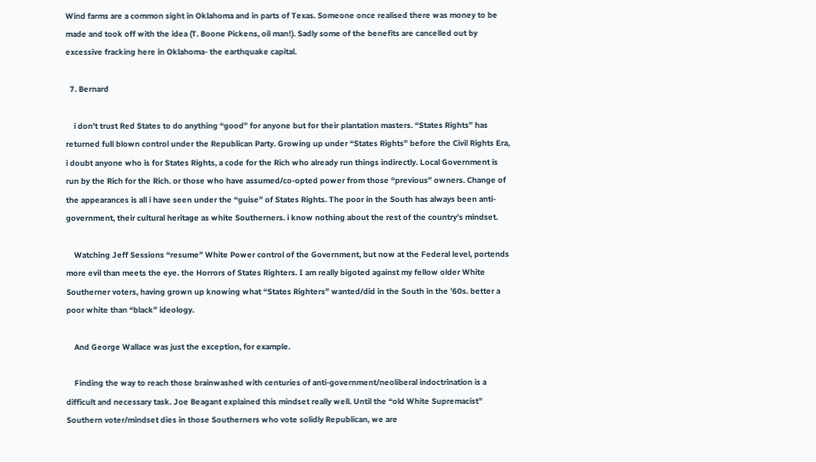Wind farms are a common sight in Oklahoma and in parts of Texas. Someone once realised there was money to be made and took off with the idea (T. Boone Pickens, oil man!). Sadly some of the benefits are cancelled out by excessive fracking here in Oklahoma- the earthquake capital.

  7. Bernard

    i don’t trust Red States to do anything “good” for anyone but for their plantation masters. “States Rights” has returned full blown control under the Republican Party. Growing up under “States Rights” before the Civil Rights Era, i doubt anyone who is for States Rights, a code for the Rich who already run things indirectly. Local Government is run by the Rich for the Rich. or those who have assumed/co-opted power from those “previous” owners. Change of the appearances is all i have seen under the “guise” of States Rights. The poor in the South has always been anti-government, their cultural heritage as white Southerners. i know nothing about the rest of the country’s mindset.

    Watching Jeff Sessions “resume” White Power control of the Government, but now at the Federal level, portends more evil than meets the eye. the Horrors of States Righters. I am really bigoted against my fellow older White Southerner voters, having grown up knowing what “States Righters” wanted/did in the South in the ’60s. better a poor white than “black” ideology.

    And George Wallace was just the exception, for example.

    Finding the way to reach those brainwashed with centuries of anti-government/neoliberal indoctrination is a difficult and necessary task. Joe Beagant explained this mindset really well. Until the “old White Supremacist” Southern voter/mindset dies in those Southerners who vote solidly Republican, we are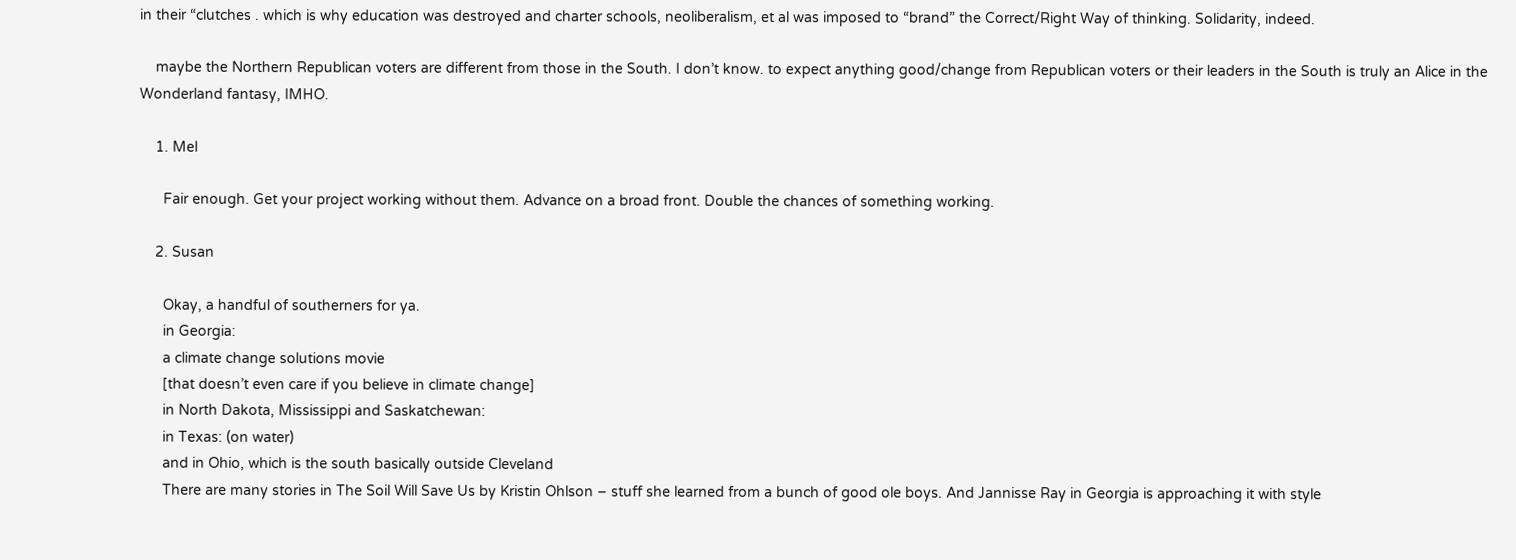in their “clutches . which is why education was destroyed and charter schools, neoliberalism, et al was imposed to “brand” the Correct/Right Way of thinking. Solidarity, indeed.

    maybe the Northern Republican voters are different from those in the South. I don’t know. to expect anything good/change from Republican voters or their leaders in the South is truly an Alice in the Wonderland fantasy, IMHO.

    1. Mel

      Fair enough. Get your project working without them. Advance on a broad front. Double the chances of something working.

    2. Susan

      Okay, a handful of southerners for ya.
      in Georgia:
      a climate change solutions movie
      [that doesn’t even care if you believe in climate change]
      in North Dakota, Mississippi and Saskatchewan:
      in Texas: (on water)
      and in Ohio, which is the south basically outside Cleveland
      There are many stories in The Soil Will Save Us by Kristin Ohlson – stuff she learned from a bunch of good ole boys. And Jannisse Ray in Georgia is approaching it with style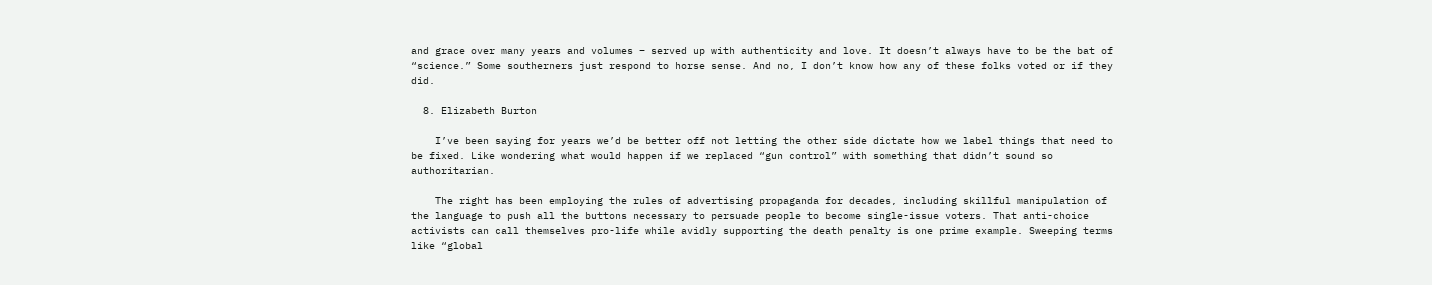and grace over many years and volumes – served up with authenticity and love. It doesn’t always have to be the bat of “science.” Some southerners just respond to horse sense. And no, I don’t know how any of these folks voted or if they did.

  8. Elizabeth Burton

    I’ve been saying for years we’d be better off not letting the other side dictate how we label things that need to be fixed. Like wondering what would happen if we replaced “gun control” with something that didn’t sound so authoritarian.

    The right has been employing the rules of advertising propaganda for decades, including skillful manipulation of the language to push all the buttons necessary to persuade people to become single-issue voters. That anti-choice activists can call themselves pro-life while avidly supporting the death penalty is one prime example. Sweeping terms like “global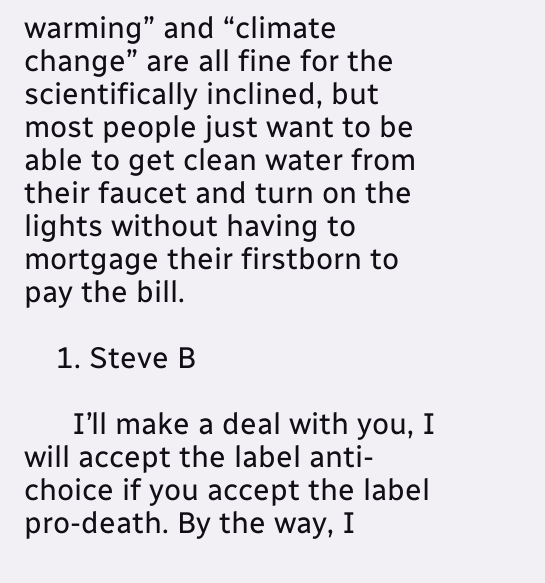warming” and “climate change” are all fine for the scientifically inclined, but most people just want to be able to get clean water from their faucet and turn on the lights without having to mortgage their firstborn to pay the bill.

    1. Steve B

      I’ll make a deal with you, I will accept the label anti-choice if you accept the label pro-death. By the way, I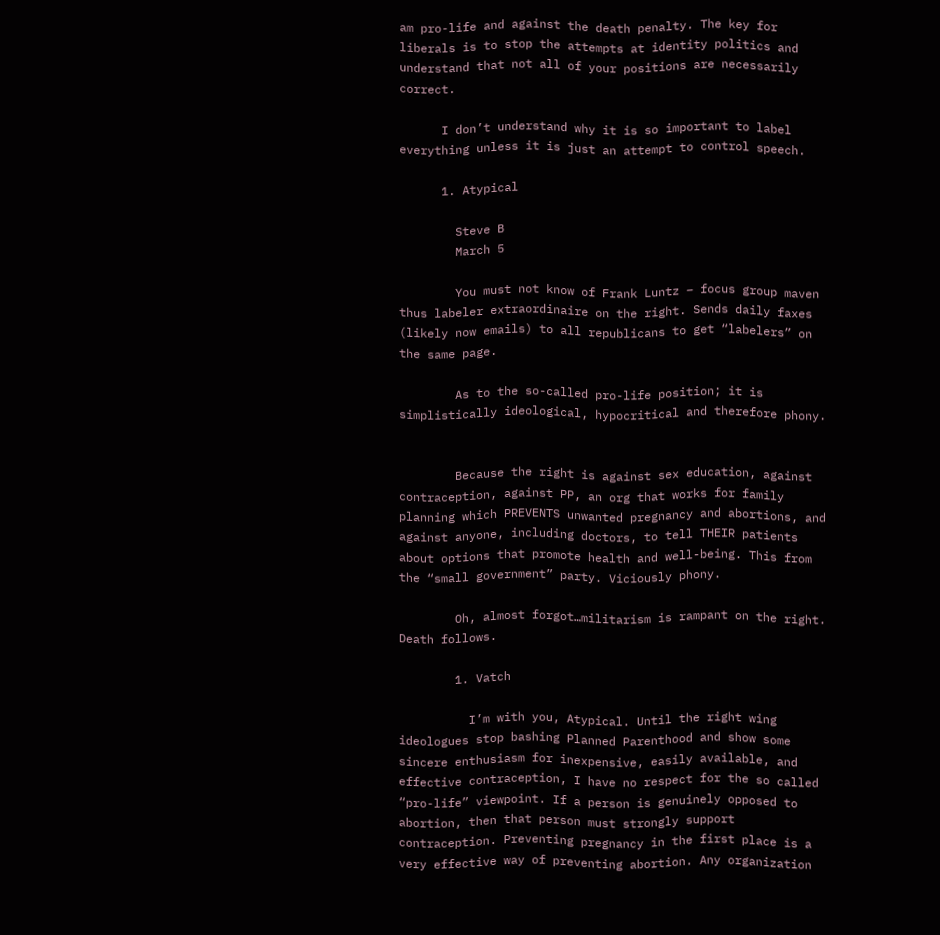am pro-life and against the death penalty. The key for liberals is to stop the attempts at identity politics and understand that not all of your positions are necessarily correct.

      I don’t understand why it is so important to label everything unless it is just an attempt to control speech.

      1. Atypical

        Steve B
        March 5

        You must not know of Frank Luntz – focus group maven thus labeler extraordinaire on the right. Sends daily faxes (likely now emails) to all republicans to get “labelers” on the same page.

        As to the so-called pro-life position; it is simplistically ideological, hypocritical and therefore phony.


        Because the right is against sex education, against contraception, against PP, an org that works for family planning which PREVENTS unwanted pregnancy and abortions, and against anyone, including doctors, to tell THEIR patients about options that promote health and well-being. This from the “small government” party. Viciously phony.

        Oh, almost forgot…militarism is rampant on the right. Death follows.

        1. Vatch

          I’m with you, Atypical. Until the right wing ideologues stop bashing Planned Parenthood and show some sincere enthusiasm for inexpensive, easily available, and effective contraception, I have no respect for the so called “pro-life” viewpoint. If a person is genuinely opposed to abortion, then that person must strongly support contraception. Preventing pregnancy in the first place is a very effective way of preventing abortion. Any organization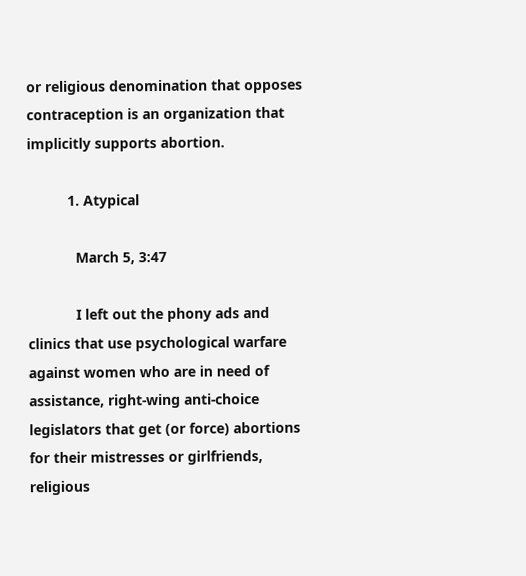or religious denomination that opposes contraception is an organization that implicitly supports abortion.

          1. Atypical

            March 5, 3:47

            I left out the phony ads and clinics that use psychological warfare against women who are in need of assistance, right-wing anti-choice legislators that get (or force) abortions for their mistresses or girlfriends, religious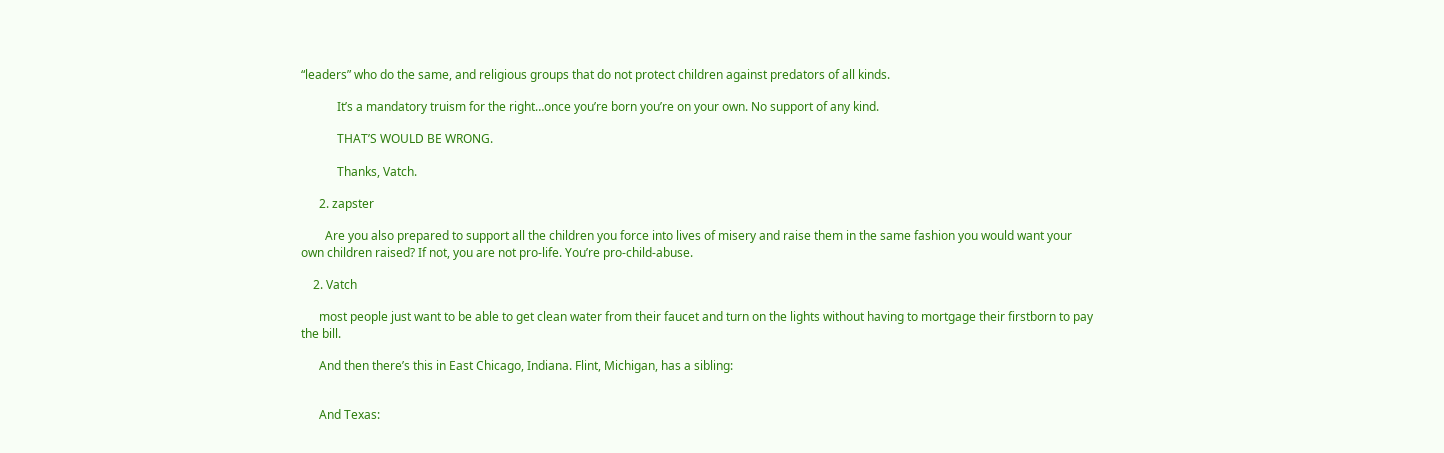“leaders” who do the same, and religious groups that do not protect children against predators of all kinds.

            It’s a mandatory truism for the right…once you’re born you’re on your own. No support of any kind.

            THAT’S WOULD BE WRONG.

            Thanks, Vatch.

      2. zapster

        Are you also prepared to support all the children you force into lives of misery and raise them in the same fashion you would want your own children raised? If not, you are not pro-life. You’re pro-child-abuse.

    2. Vatch

      most people just want to be able to get clean water from their faucet and turn on the lights without having to mortgage their firstborn to pay the bill.

      And then there’s this in East Chicago, Indiana. Flint, Michigan, has a sibling:


      And Texas: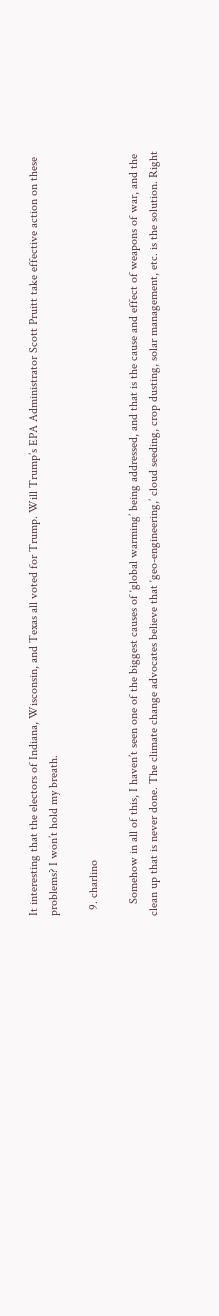It interesting that the electors of Indiana, Wisconsin, and Texas all voted for Trump. Will Trump’s EPA Administrator Scott Pruitt take effective action on these problems? I won’t hold my breath.

  9. charlino

    Somehow in all of this, I haven’t seen one of the biggest causes of ‘global warming’ being addressed, and that is the cause and effect of weapons of war, and the clean up that is never done. The climate change advocates believe that ‘geo-engineering,’ cloud seeding, crop dusting, solar management, etc. is the solution. Right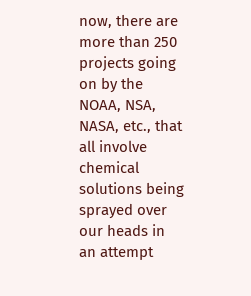now, there are more than 250 projects going on by the NOAA, NSA, NASA, etc., that all involve chemical solutions being sprayed over our heads in an attempt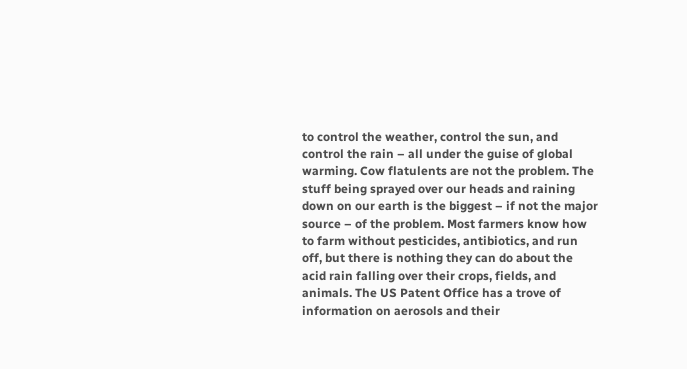to control the weather, control the sun, and control the rain – all under the guise of global warming. Cow flatulents are not the problem. The stuff being sprayed over our heads and raining down on our earth is the biggest – if not the major source – of the problem. Most farmers know how to farm without pesticides, antibiotics, and run off, but there is nothing they can do about the acid rain falling over their crops, fields, and animals. The US Patent Office has a trove of information on aerosols and their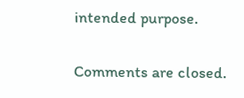intended purpose.

Comments are closed.